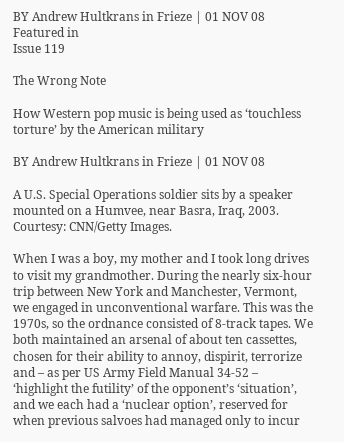BY Andrew Hultkrans in Frieze | 01 NOV 08
Featured in
Issue 119

The Wrong Note

How Western pop music is being used as ‘touchless torture’ by the American military

BY Andrew Hultkrans in Frieze | 01 NOV 08

A U.S. Special Operations soldier sits by a speaker mounted on a Humvee, near Basra, Iraq, 2003. Courtesy: CNN/Getty Images.

When I was a boy, my mother and I took long drives to visit my grandmother. During the nearly six-hour trip between New York and Manchester, Vermont, we engaged in unconventional warfare. This was the 1970s, so the ordnance consisted of 8-track tapes. We both maintained an arsenal of about ten cassettes, chosen for their ability to annoy, dispirit, terrorize and – as per US Army Field Manual 34-52 – ‘highlight the futility’ of the opponent’s ‘situation’, and we each had a ‘nuclear option’, reserved for when previous salvoes had managed only to incur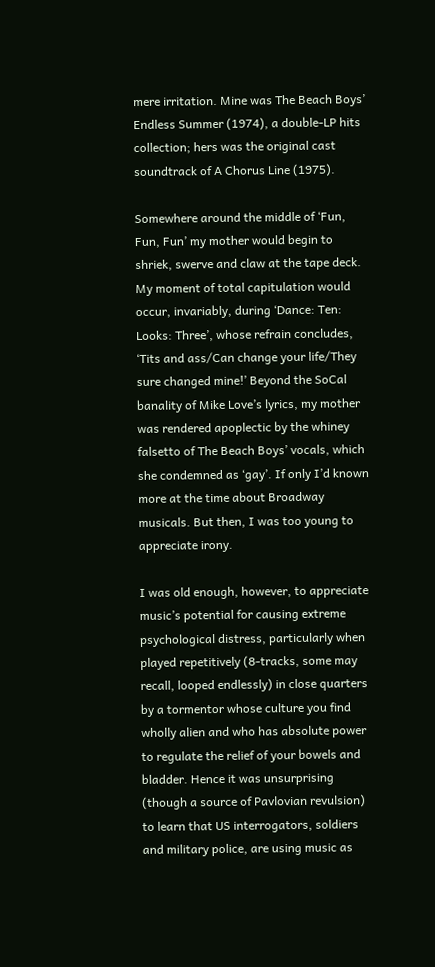mere irritation. Mine was The Beach Boys’ Endless Summer (1974), a double-LP hits collection; hers was the original cast soundtrack of A Chorus Line (1975).

Somewhere around the middle of ‘Fun, Fun, Fun’ my mother would begin to shriek, swerve and claw at the tape deck. My moment of total capitulation would occur, invariably, during ‘Dance: Ten: Looks: Three’, whose refrain concludes, ‘Tits and ass/Can change your life/They sure changed mine!’ Beyond the SoCal banality of Mike Love’s lyrics, my mother was rendered apoplectic by the whiney falsetto of The Beach Boys’ vocals, which she condemned as ‘gay’. If only I’d known more at the time about Broadway musicals. But then, I was too young to appreciate irony.

I was old enough, however, to appreciate music’s potential for causing extreme psychological distress, particularly when played repetitively (8-tracks, some may recall, looped endlessly) in close quarters by a tormentor whose culture you find wholly alien and who has absolute power to regulate the relief of your bowels and bladder. Hence it was unsurprising (though a source of Pavlovian revulsion) to learn that US interrogators, soldiers and military police, are using music as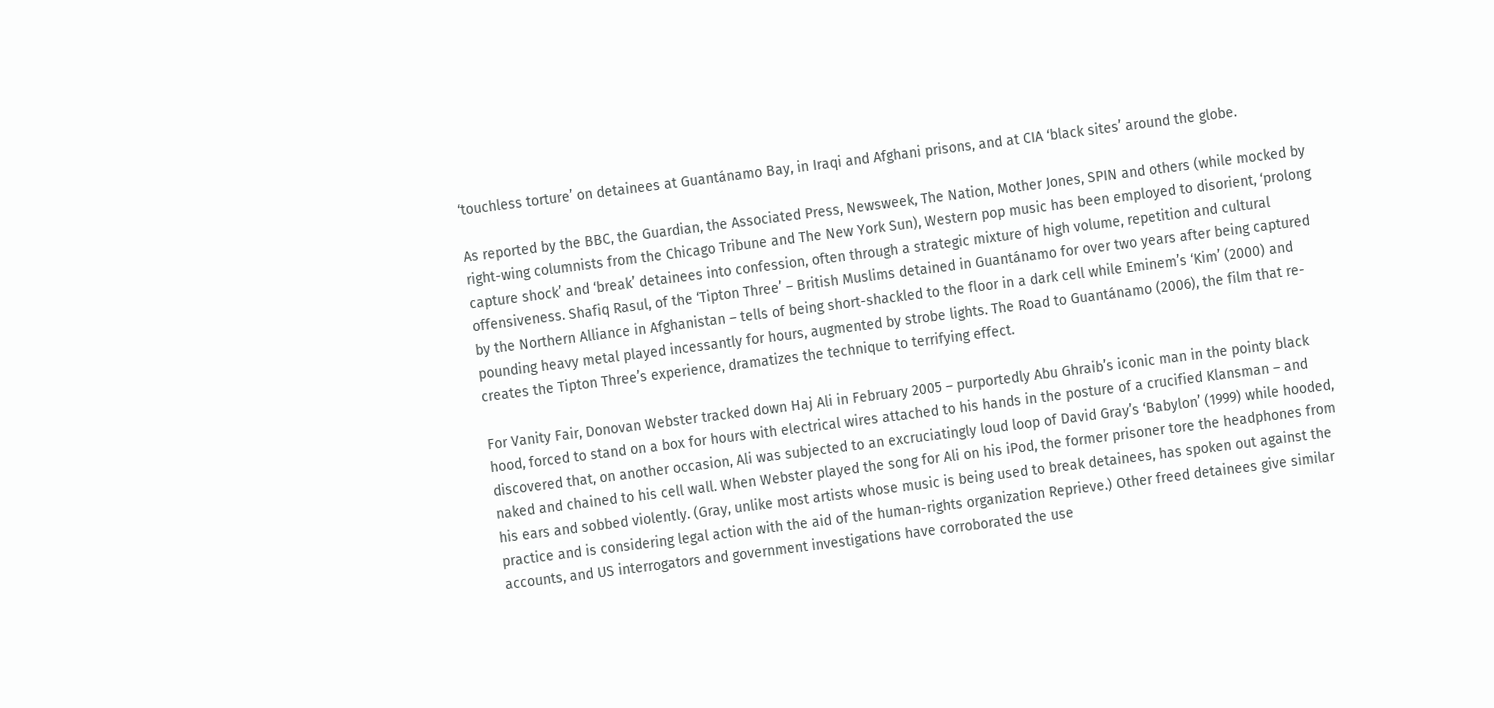‘touchless torture’ on detainees at Guantánamo Bay, in Iraqi and Afghani prisons, and at CIA ‘black sites’ around the globe.

As reported by the BBC, the Guardian, the Associated Press, Newsweek, The Nation, Mother Jones, SPIN and others (while mocked by right-wing columnists from the Chicago Tribune and The New York Sun), Western pop music has been employed to disorient, ‘prolong capture shock’ and ‘break’ detainees into confession, often through a strategic mixture of high volume, repetition and cultural offensiveness. Shafiq Rasul, of the ‘Tipton Three’ – British Muslims detained in Guantánamo for over two years after being captured by the Northern Alliance in Afghanistan – tells of being short-shackled to the floor in a dark cell while Eminem’s ‘Kim’ (2000) and pounding heavy metal played incessantly for hours, augmented by strobe lights. The Road to Guantánamo (2006), the film that re-creates the Tipton Three’s experience, dramatizes the technique to terrifying effect.

For Vanity Fair, Donovan Webster tracked down Haj Ali in February 2005 – purportedly Abu Ghraib’s iconic man in the pointy black hood, forced to stand on a box for hours with electrical wires attached to his hands in the posture of a crucified Klansman – and discovered that, on another occasion, Ali was subjected to an excruciatingly loud loop of David Gray’s ‘Babylon’ (1999) while hooded, naked and chained to his cell wall. When Webster played the song for Ali on his iPod, the former prisoner tore the headphones from his ears and sobbed violently. (Gray, unlike most artists whose music is being used to break detainees, has spoken out against the practice and is considering legal action with the aid of the human-rights organization Reprieve.) Other freed detainees give similar accounts, and US interrogators and government investigations have corroborated the use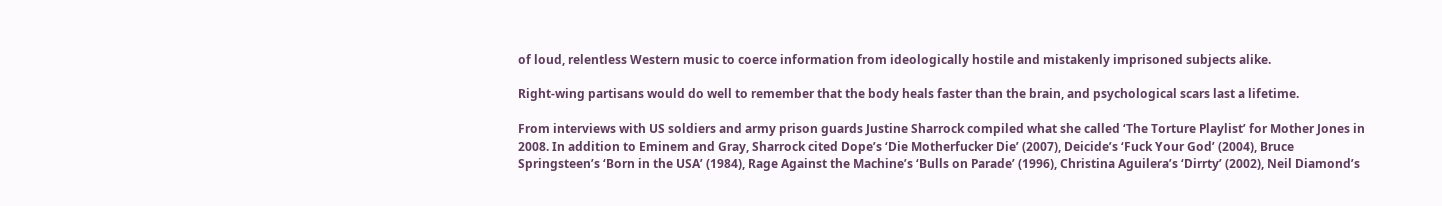of loud, relentless Western music to coerce information from ideologically hostile and mistakenly imprisoned subjects alike.

Right-wing partisans would do well to remember that the body heals faster than the brain, and psychological scars last a lifetime.

From interviews with US soldiers and army prison guards Justine Sharrock compiled what she called ‘The Torture Playlist’ for Mother Jones in 2008. In addition to Eminem and Gray, Sharrock cited Dope’s ‘Die Motherfucker Die’ (2007), Deicide’s ‘Fuck Your God’ (2004), Bruce Springsteen’s ‘Born in the USA’ (1984), Rage Against the Machine’s ‘Bulls on Parade’ (1996), Christina Aguilera’s ‘Dirrty’ (2002), Neil Diamond’s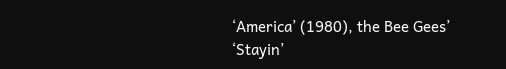‘America’ (1980), the Bee Gees’ ‘Stayin’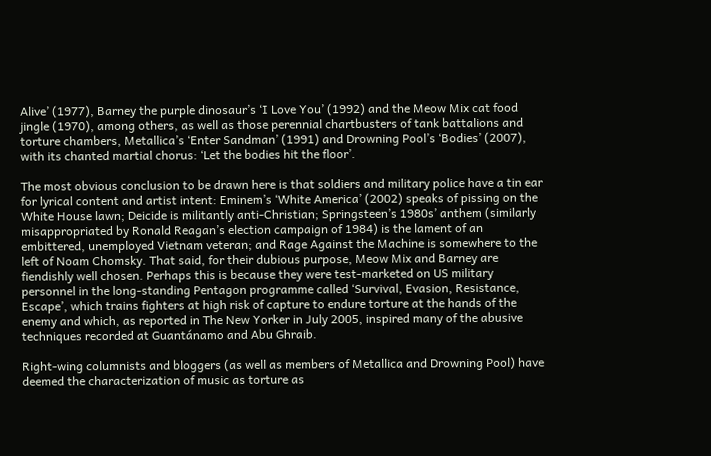Alive’ (1977), Barney the purple dinosaur’s ‘I Love You’ (1992) and the Meow Mix cat food jingle (1970), among others, as well as those perennial chartbusters of tank battalions and torture chambers, Metallica’s ‘Enter Sandman’ (1991) and Drowning Pool’s ‘Bodies’ (2007), with its chanted martial chorus: ‘Let the bodies hit the floor’.

The most obvious conclusion to be drawn here is that soldiers and military police have a tin ear for lyrical content and artist intent: Eminem’s ‘White America’ (2002) speaks of pissing on the White House lawn; Deicide is militantly anti-Christian; Springsteen’s 1980s’ anthem (similarly misappropriated by Ronald Reagan’s election campaign of 1984) is the lament of an embittered, unemployed Vietnam veteran; and Rage Against the Machine is somewhere to the left of Noam Chomsky. That said, for their dubious purpose, Meow Mix and Barney are fiendishly well chosen. Perhaps this is because they were test-marketed on US military personnel in the long-standing Pentagon programme called ‘Survival, Evasion, Resistance, Escape’, which trains fighters at high risk of capture to endure torture at the hands of the enemy and which, as reported in The New Yorker in July 2005, inspired many of the abusive techniques recorded at Guantánamo and Abu Ghraib.

Right-wing columnists and bloggers (as well as members of Metallica and Drowning Pool) have deemed the characterization of music as torture as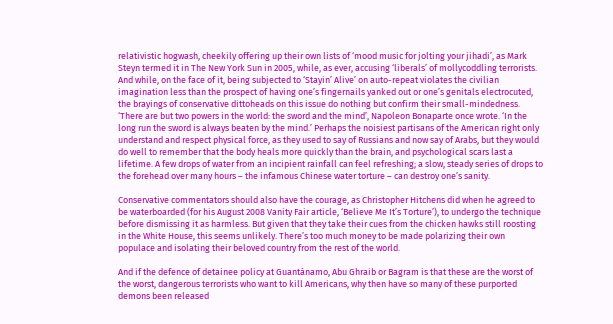relativistic hogwash, cheekily offering up their own lists of ‘mood music for jolting your jihadi’, as Mark Steyn termed it in The New York Sun in 2005, while, as ever, accusing ‘liberals’ of mollycoddling terrorists. And while, on the face of it, being subjected to ‘Stayin’ Alive’ on auto-repeat violates the civilian imagination less than the prospect of having one’s fingernails yanked out or one’s genitals electrocuted, the brayings of conservative dittoheads on this issue do nothing but confirm their small-mindedness. ‘There are but two powers in the world: the sword and the mind’, Napoleon Bonaparte once wrote. ‘In the long run the sword is always beaten by the mind.’ Perhaps the noisiest partisans of the American right only understand and respect physical force, as they used to say of Russians and now say of Arabs, but they would do well to remember that the body heals more quickly than the brain, and psychological scars last a lifetime. A few drops of water from an incipient rainfall can feel refreshing; a slow, steady series of drops to the forehead over many hours – the infamous Chinese water torture – can destroy one’s sanity.

Conservative commentators should also have the courage, as Christopher Hitchens did when he agreed to be waterboarded (for his August 2008 Vanity Fair article, ‘Believe Me It’s Torture’), to undergo the technique before dismissing it as harmless. But given that they take their cues from the chicken hawks still roosting in the White House, this seems unlikely. There’s too much money to be made polarizing their own populace and isolating their beloved country from the rest of the world.

And if the defence of detainee policy at Guantánamo, Abu Ghraib or Bagram is that these are the worst of the worst, dangerous terrorists who want to kill Americans, why then have so many of these purported demons been released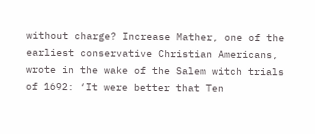without charge? Increase Mather, one of the earliest conservative Christian Americans, wrote in the wake of the Salem witch trials of 1692: ‘It were better that Ten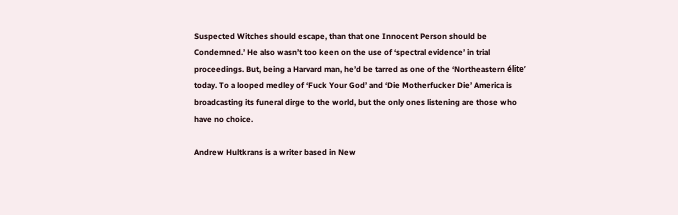Suspected Witches should escape, than that one Innocent Person should be Condemned.’ He also wasn’t too keen on the use of ‘spectral evidence’ in trial proceedings. But, being a Harvard man, he’d be tarred as one of the ‘Northeastern élite’ today. To a looped medley of ‘Fuck Your God’ and ‘Die Motherfucker Die’ America is broadcasting its funeral dirge to the world, but the only ones listening are those who have no choice.

Andrew Hultkrans is a writer based in New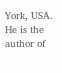York, USA. He is the author of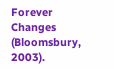Forever Changes (Bloomsbury, 2003).